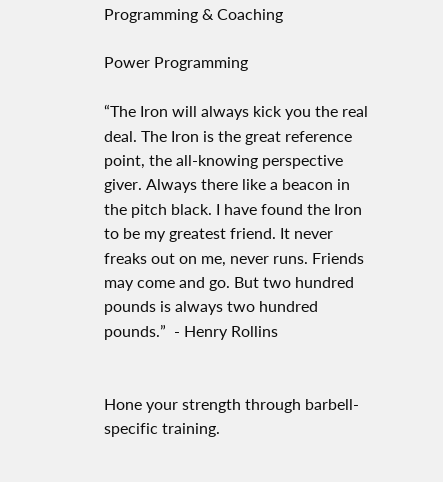Programming & Coaching

Power Programming

“The Iron will always kick you the real deal. The Iron is the great reference point, the all-knowing perspective giver. Always there like a beacon in the pitch black. I have found the Iron to be my greatest friend. It never freaks out on me, never runs. Friends may come and go. But two hundred pounds is always two hundred pounds.”  - Henry Rollins


Hone your strength through barbell-specific training.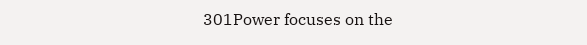301Power focuses on the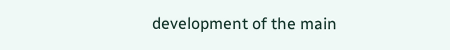development of the main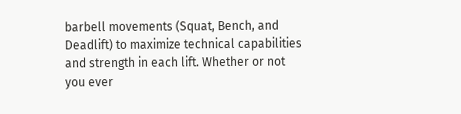barbell movements (Squat, Bench, and Deadlift) to maximize technical capabilities and strength in each lift. Whether or not you ever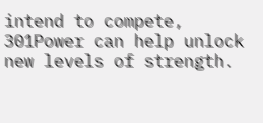intend to compete, 301Power can help unlock new levels of strength.